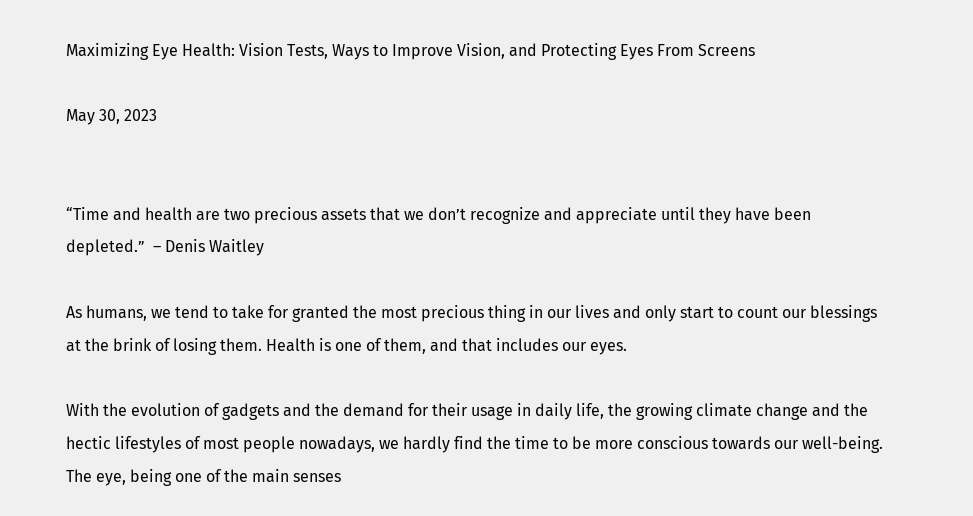Maximizing Eye Health: Vision Tests, Ways to Improve Vision, and Protecting Eyes From Screens

May 30, 2023


“Time and health are two precious assets that we don’t recognize and appreciate until they have been depleted.”  – Denis Waitley

As humans, we tend to take for granted the most precious thing in our lives and only start to count our blessings at the brink of losing them. Health is one of them, and that includes our eyes.

With the evolution of gadgets and the demand for their usage in daily life, the growing climate change and the hectic lifestyles of most people nowadays, we hardly find the time to be more conscious towards our well-being. The eye, being one of the main senses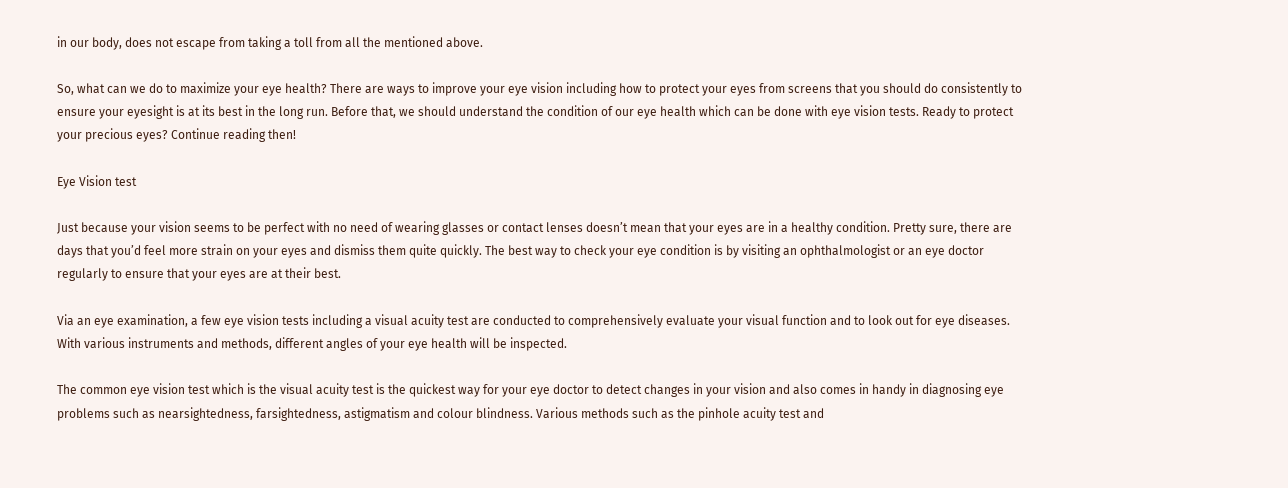in our body, does not escape from taking a toll from all the mentioned above.

So, what can we do to maximize your eye health? There are ways to improve your eye vision including how to protect your eyes from screens that you should do consistently to ensure your eyesight is at its best in the long run. Before that, we should understand the condition of our eye health which can be done with eye vision tests. Ready to protect your precious eyes? Continue reading then!

Eye Vision test

Just because your vision seems to be perfect with no need of wearing glasses or contact lenses doesn’t mean that your eyes are in a healthy condition. Pretty sure, there are days that you’d feel more strain on your eyes and dismiss them quite quickly. The best way to check your eye condition is by visiting an ophthalmologist or an eye doctor regularly to ensure that your eyes are at their best.

Via an eye examination, a few eye vision tests including a visual acuity test are conducted to comprehensively evaluate your visual function and to look out for eye diseases. With various instruments and methods, different angles of your eye health will be inspected.

The common eye vision test which is the visual acuity test is the quickest way for your eye doctor to detect changes in your vision and also comes in handy in diagnosing eye problems such as nearsightedness, farsightedness, astigmatism and colour blindness. Various methods such as the pinhole acuity test and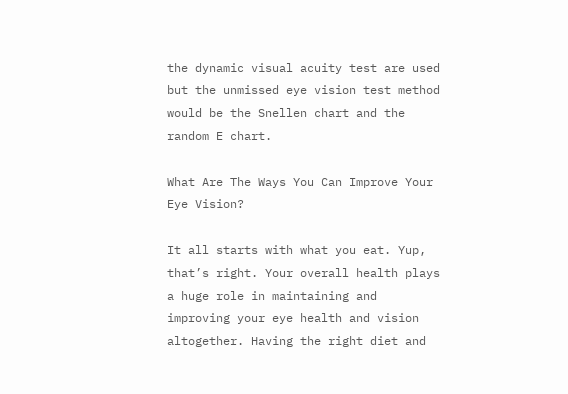the dynamic visual acuity test are used but the unmissed eye vision test method would be the Snellen chart and the random E chart.

What Are The Ways You Can Improve Your Eye Vision?

It all starts with what you eat. Yup, that’s right. Your overall health plays a huge role in maintaining and improving your eye health and vision altogether. Having the right diet and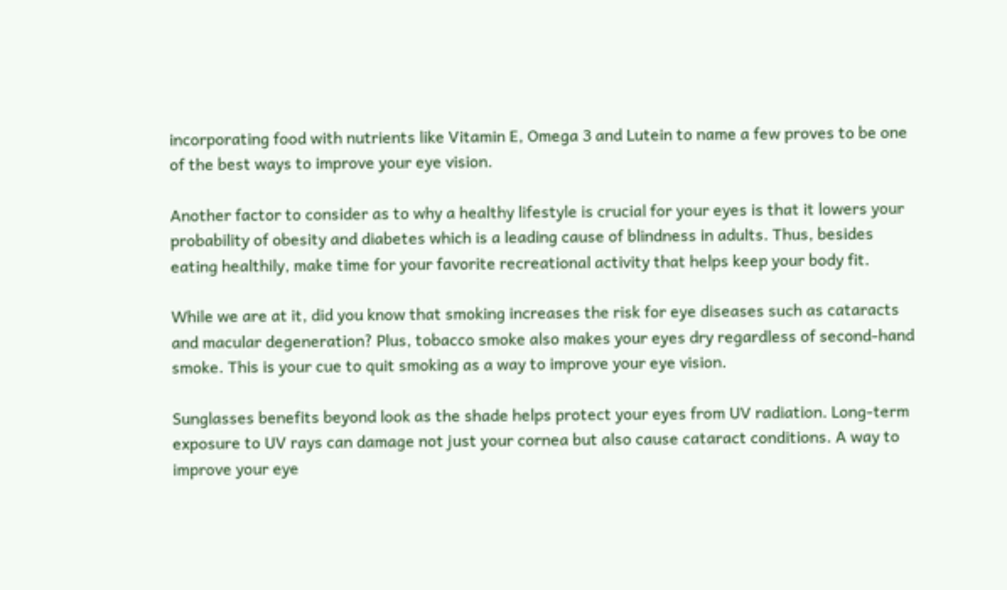incorporating food with nutrients like Vitamin E, Omega 3 and Lutein to name a few proves to be one of the best ways to improve your eye vision.

Another factor to consider as to why a healthy lifestyle is crucial for your eyes is that it lowers your probability of obesity and diabetes which is a leading cause of blindness in adults. Thus, besides eating healthily, make time for your favorite recreational activity that helps keep your body fit.

While we are at it, did you know that smoking increases the risk for eye diseases such as cataracts and macular degeneration? Plus, tobacco smoke also makes your eyes dry regardless of second-hand smoke. This is your cue to quit smoking as a way to improve your eye vision.

Sunglasses benefits beyond look as the shade helps protect your eyes from UV radiation. Long-term exposure to UV rays can damage not just your cornea but also cause cataract conditions. A way to improve your eye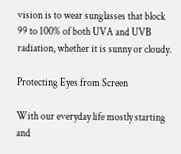vision is to wear sunglasses that block 99 to 100% of both UVA and UVB radiation, whether it is sunny or cloudy.

Protecting Eyes from Screen

With our everyday life mostly starting and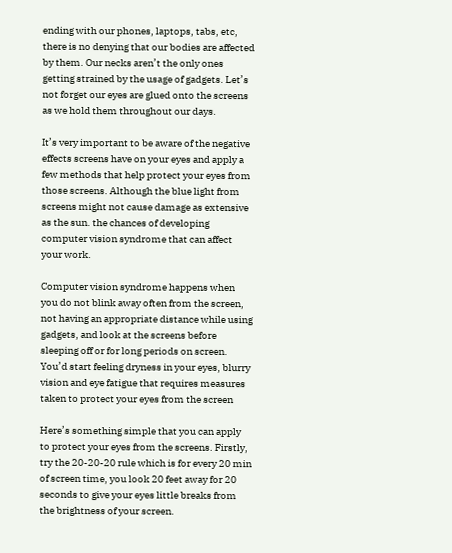ending with our phones, laptops, tabs, etc, there is no denying that our bodies are affected by them. Our necks aren’t the only ones getting strained by the usage of gadgets. Let’s not forget our eyes are glued onto the screens as we hold them throughout our days.

It’s very important to be aware of the negative effects screens have on your eyes and apply a few methods that help protect your eyes from those screens. Although the blue light from screens might not cause damage as extensive as the sun. the chances of developing computer vision syndrome that can affect your work.

Computer vision syndrome happens when you do not blink away often from the screen, not having an appropriate distance while using gadgets, and look at the screens before sleeping off or for long periods on screen. You’d start feeling dryness in your eyes, blurry vision and eye fatigue that requires measures taken to protect your eyes from the screen

Here’s something simple that you can apply to protect your eyes from the screens. Firstly, try the 20-20-20 rule which is for every 20 min of screen time, you look 20 feet away for 20 seconds to give your eyes little breaks from the brightness of your screen.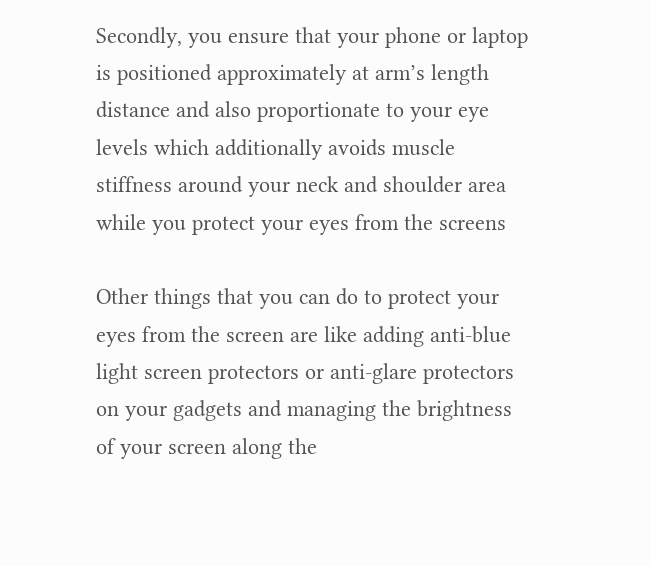Secondly, you ensure that your phone or laptop is positioned approximately at arm’s length distance and also proportionate to your eye levels which additionally avoids muscle stiffness around your neck and shoulder area while you protect your eyes from the screens

Other things that you can do to protect your eyes from the screen are like adding anti-blue light screen protectors or anti-glare protectors on your gadgets and managing the brightness of your screen along the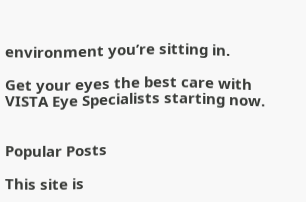environment you’re sitting in.

Get your eyes the best care with VISTA Eye Specialists starting now.


Popular Posts

This site is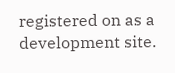registered on as a development site.